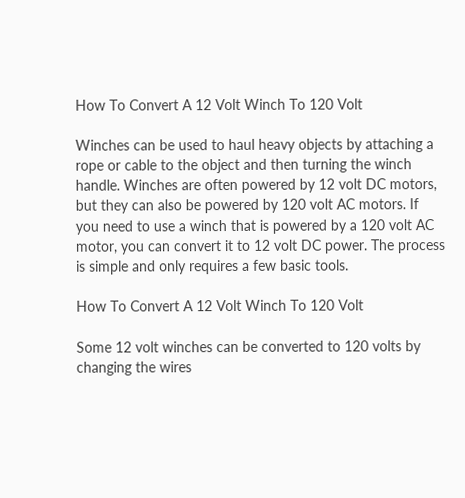How To Convert A 12 Volt Winch To 120 Volt

Winches can be used to haul heavy objects by attaching a rope or cable to the object and then turning the winch handle. Winches are often powered by 12 volt DC motors, but they can also be powered by 120 volt AC motors. If you need to use a winch that is powered by a 120 volt AC motor, you can convert it to 12 volt DC power. The process is simple and only requires a few basic tools.

How To Convert A 12 Volt Winch To 120 Volt

Some 12 volt winches can be converted to 120 volts by changing the wires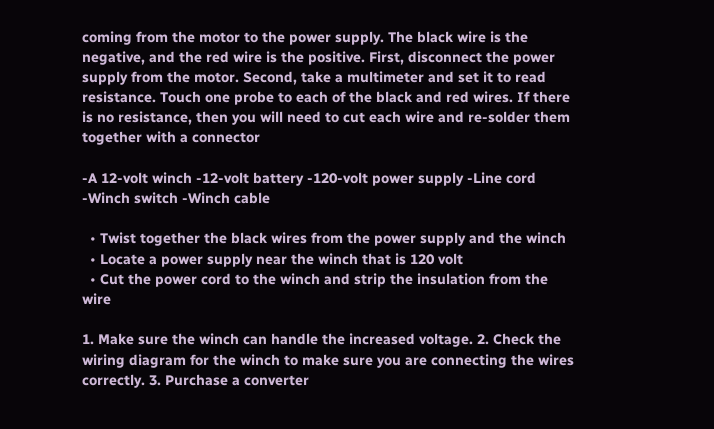coming from the motor to the power supply. The black wire is the negative, and the red wire is the positive. First, disconnect the power supply from the motor. Second, take a multimeter and set it to read resistance. Touch one probe to each of the black and red wires. If there is no resistance, then you will need to cut each wire and re-solder them together with a connector

-A 12-volt winch -12-volt battery -120-volt power supply -Line cord -Winch switch -Winch cable

  • Twist together the black wires from the power supply and the winch
  • Locate a power supply near the winch that is 120 volt
  • Cut the power cord to the winch and strip the insulation from the wire

1. Make sure the winch can handle the increased voltage. 2. Check the wiring diagram for the winch to make sure you are connecting the wires correctly. 3. Purchase a converter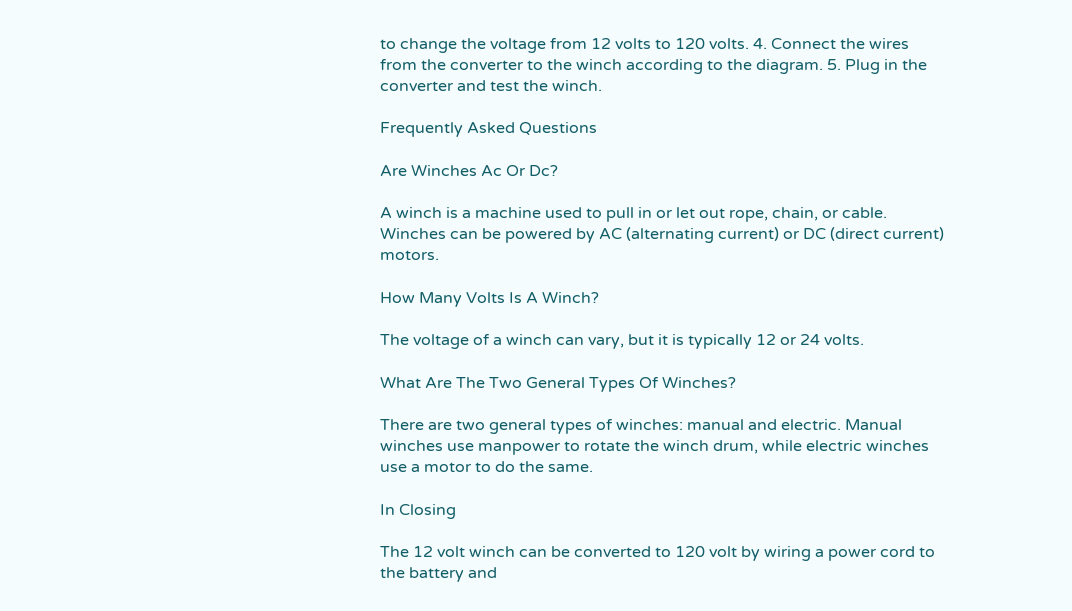to change the voltage from 12 volts to 120 volts. 4. Connect the wires from the converter to the winch according to the diagram. 5. Plug in the converter and test the winch.

Frequently Asked Questions

Are Winches Ac Or Dc?

A winch is a machine used to pull in or let out rope, chain, or cable. Winches can be powered by AC (alternating current) or DC (direct current) motors.

How Many Volts Is A Winch?

The voltage of a winch can vary, but it is typically 12 or 24 volts.

What Are The Two General Types Of Winches?

There are two general types of winches: manual and electric. Manual winches use manpower to rotate the winch drum, while electric winches use a motor to do the same.

In Closing

The 12 volt winch can be converted to 120 volt by wiring a power cord to the battery and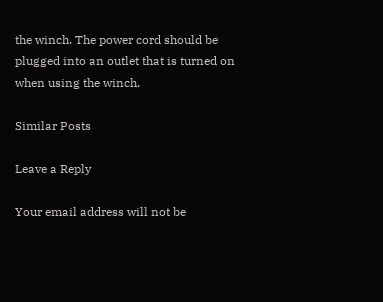the winch. The power cord should be plugged into an outlet that is turned on when using the winch.

Similar Posts

Leave a Reply

Your email address will not be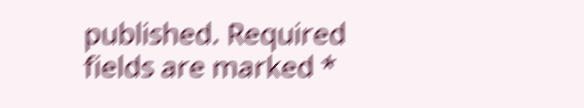published. Required fields are marked *